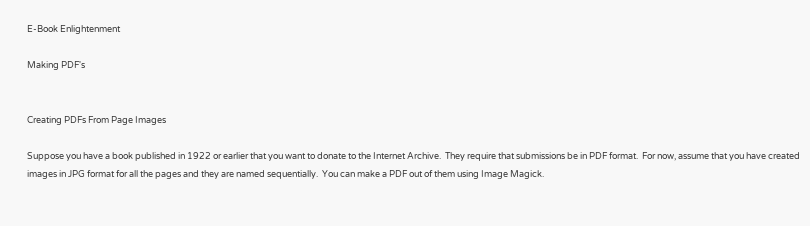E-Book Enlightenment

Making PDF's


Creating PDFs From Page Images

Suppose you have a book published in 1922 or earlier that you want to donate to the Internet Archive.  They require that submissions be in PDF format.  For now, assume that you have created images in JPG format for all the pages and they are named sequentially.  You can make a PDF out of them using Image Magick.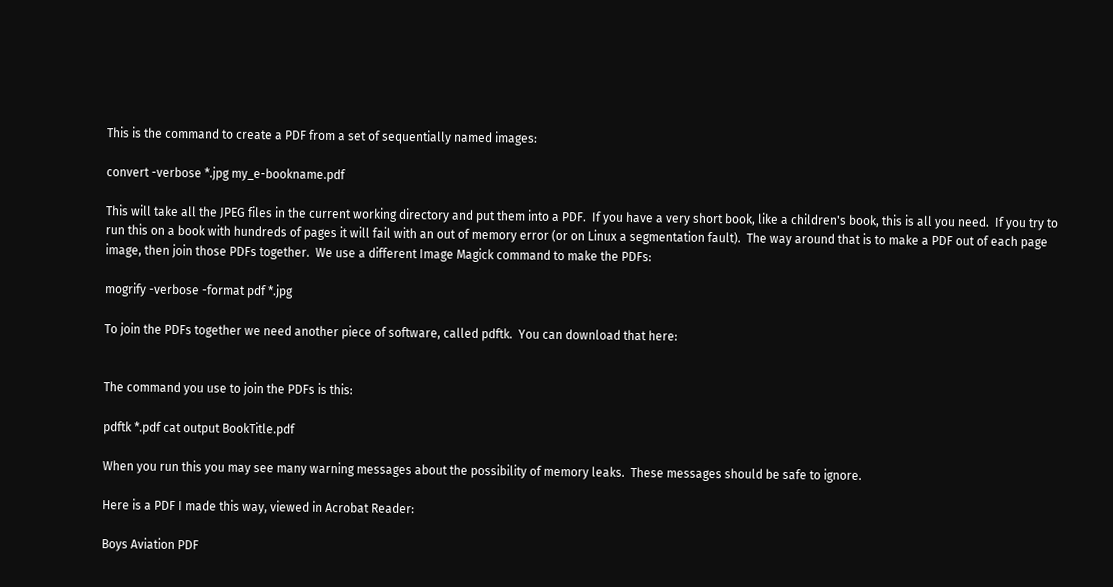This is the command to create a PDF from a set of sequentially named images:

convert -verbose *.jpg my_e-bookname.pdf

This will take all the JPEG files in the current working directory and put them into a PDF.  If you have a very short book, like a children's book, this is all you need.  If you try to run this on a book with hundreds of pages it will fail with an out of memory error (or on Linux a segmentation fault).  The way around that is to make a PDF out of each page image, then join those PDFs together.  We use a different Image Magick command to make the PDFs:

mogrify -verbose -format pdf *.jpg

To join the PDFs together we need another piece of software, called pdftk.  You can download that here:


The command you use to join the PDFs is this:

pdftk *.pdf cat output BookTitle.pdf

When you run this you may see many warning messages about the possibility of memory leaks.  These messages should be safe to ignore.

Here is a PDF I made this way, viewed in Acrobat Reader:

Boys Aviation PDF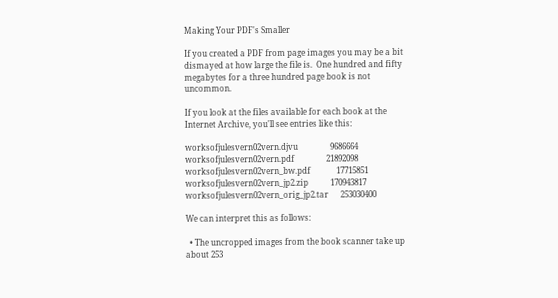Making Your PDF's Smaller

If you created a PDF from page images you may be a bit dismayed at how large the file is.  One hundred and fifty megabytes for a three hundred page book is not uncommon.

If you look at the files available for each book at the Internet Archive, you'll see entries like this:

worksofjulesvern02vern.djvu                9686664
worksofjulesvern02vern.pdf                21892098
worksofjulesvern02vern_bw.pdf             17715851
worksofjulesvern02vern_jp2.zip           170943817
worksofjulesvern02vern_orig_jp2.tar      253030400

We can interpret this as follows:

  • The uncropped images from the book scanner take up about 253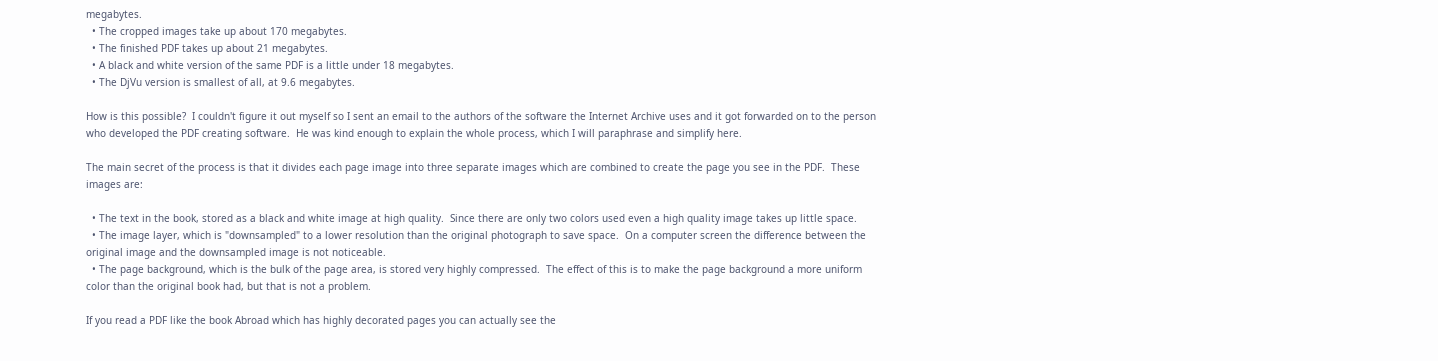megabytes.
  • The cropped images take up about 170 megabytes.
  • The finished PDF takes up about 21 megabytes.
  • A black and white version of the same PDF is a little under 18 megabytes.
  • The DjVu version is smallest of all, at 9.6 megabytes.

How is this possible?  I couldn't figure it out myself so I sent an email to the authors of the software the Internet Archive uses and it got forwarded on to the person who developed the PDF creating software.  He was kind enough to explain the whole process, which I will paraphrase and simplify here.

The main secret of the process is that it divides each page image into three separate images which are combined to create the page you see in the PDF.  These images are:

  • The text in the book, stored as a black and white image at high quality.  Since there are only two colors used even a high quality image takes up little space.
  • The image layer, which is "downsampled" to a lower resolution than the original photograph to save space.  On a computer screen the difference between the original image and the downsampled image is not noticeable.
  • The page background, which is the bulk of the page area, is stored very highly compressed.  The effect of this is to make the page background a more uniform color than the original book had, but that is not a problem.

If you read a PDF like the book Abroad which has highly decorated pages you can actually see the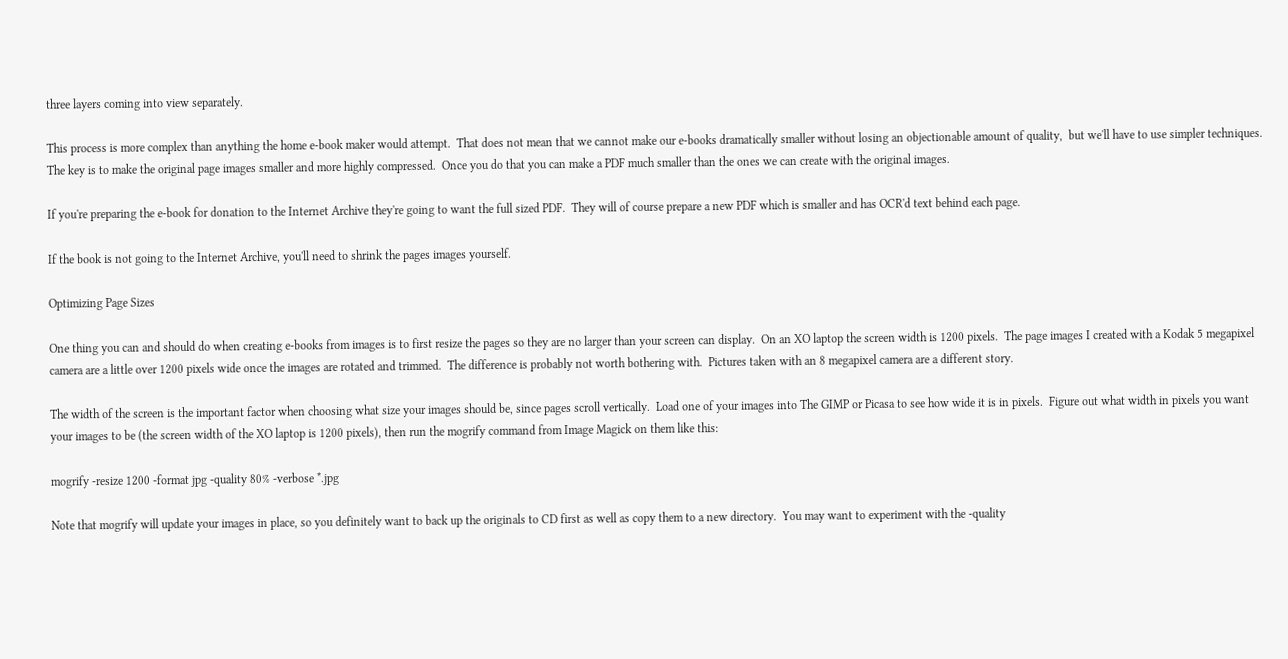three layers coming into view separately.

This process is more complex than anything the home e-book maker would attempt.  That does not mean that we cannot make our e-books dramatically smaller without losing an objectionable amount of quality,  but we'll have to use simpler techniques.  The key is to make the original page images smaller and more highly compressed.  Once you do that you can make a PDF much smaller than the ones we can create with the original images.

If you're preparing the e-book for donation to the Internet Archive they're going to want the full sized PDF.  They will of course prepare a new PDF which is smaller and has OCR'd text behind each page.

If the book is not going to the Internet Archive, you'll need to shrink the pages images yourself.

Optimizing Page Sizes

One thing you can and should do when creating e-books from images is to first resize the pages so they are no larger than your screen can display.  On an XO laptop the screen width is 1200 pixels.  The page images I created with a Kodak 5 megapixel camera are a little over 1200 pixels wide once the images are rotated and trimmed.  The difference is probably not worth bothering with.  Pictures taken with an 8 megapixel camera are a different story.

The width of the screen is the important factor when choosing what size your images should be, since pages scroll vertically.  Load one of your images into The GIMP or Picasa to see how wide it is in pixels.  Figure out what width in pixels you want your images to be (the screen width of the XO laptop is 1200 pixels), then run the mogrify command from Image Magick on them like this:

mogrify -resize 1200 -format jpg -quality 80% -verbose *.jpg

Note that mogrify will update your images in place, so you definitely want to back up the originals to CD first as well as copy them to a new directory.  You may want to experiment with the -quality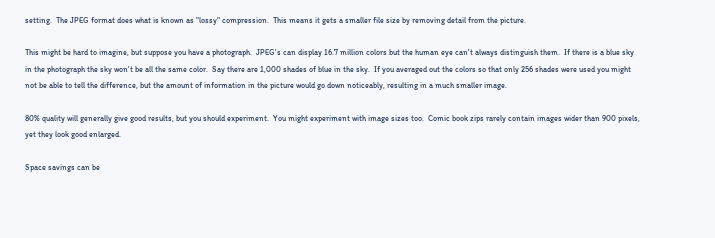setting.  The JPEG format does what is known as "lossy" compression.  This means it gets a smaller file size by removing detail from the picture.

This might be hard to imagine, but suppose you have a photograph.  JPEG's can display 16.7 million colors but the human eye can't always distinguish them.  If there is a blue sky in the photograph the sky won't be all the same color.  Say there are 1,000 shades of blue in the sky.  If you averaged out the colors so that only 256 shades were used you might not be able to tell the difference, but the amount of information in the picture would go down noticeably, resulting in a much smaller image.

80% quality will generally give good results, but you should experiment.  You might experiment with image sizes too.  Comic book zips rarely contain images wider than 900 pixels, yet they look good enlarged.

Space savings can be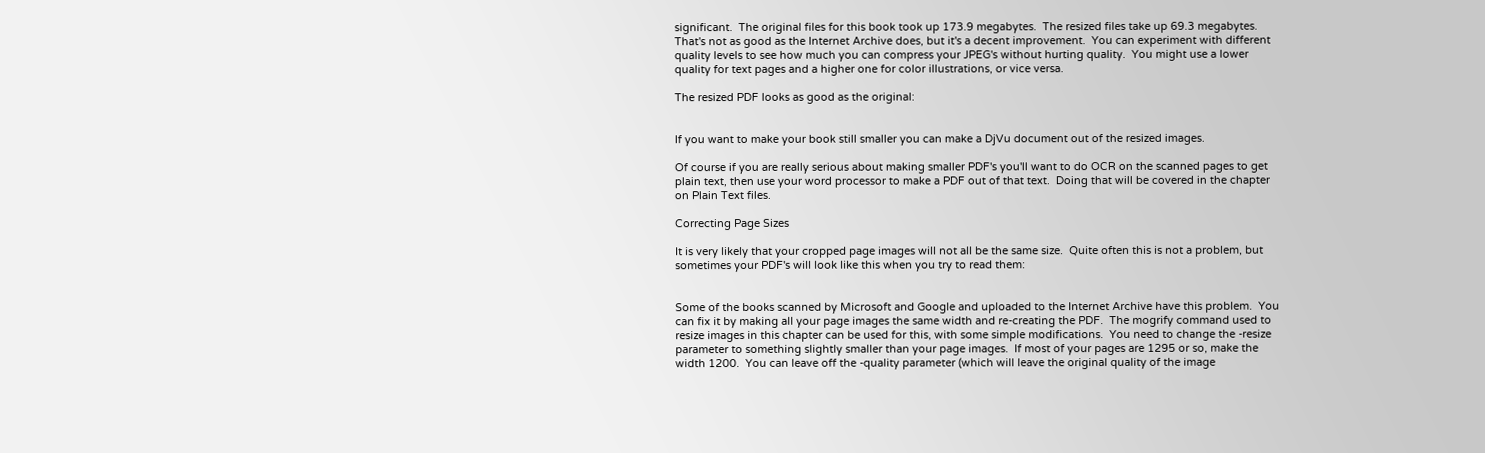significant.  The original files for this book took up 173.9 megabytes.  The resized files take up 69.3 megabytes.  That's not as good as the Internet Archive does, but it's a decent improvement.  You can experiment with different quality levels to see how much you can compress your JPEG's without hurting quality.  You might use a lower quality for text pages and a higher one for color illustrations, or vice versa.

The resized PDF looks as good as the original:


If you want to make your book still smaller you can make a DjVu document out of the resized images.

Of course if you are really serious about making smaller PDF's you'll want to do OCR on the scanned pages to get plain text, then use your word processor to make a PDF out of that text.  Doing that will be covered in the chapter on Plain Text files.

Correcting Page Sizes

It is very likely that your cropped page images will not all be the same size.  Quite often this is not a problem, but sometimes your PDF's will look like this when you try to read them:


Some of the books scanned by Microsoft and Google and uploaded to the Internet Archive have this problem.  You can fix it by making all your page images the same width and re-creating the PDF.  The mogrify command used to resize images in this chapter can be used for this, with some simple modifications.  You need to change the -resize parameter to something slightly smaller than your page images.  If most of your pages are 1295 or so, make the width 1200.  You can leave off the -quality parameter (which will leave the original quality of the image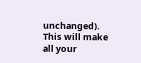unchanged).  This will make all your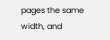pages the same width, and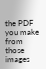the PDF you make from those images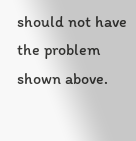should not have the problem shown above.